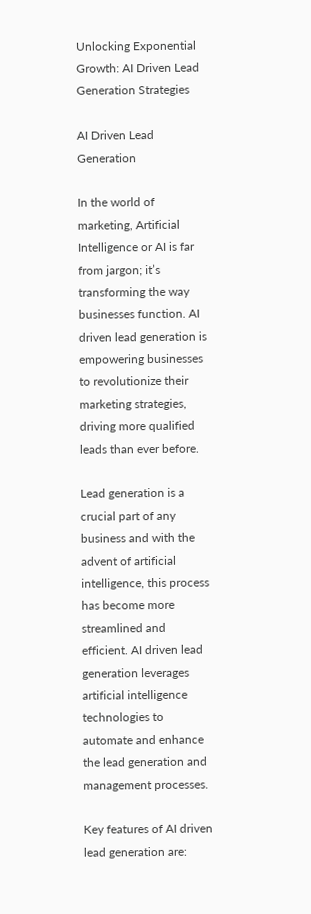Unlocking Exponential Growth: AI Driven Lead Generation Strategies

AI Driven Lead Generation

In the world of marketing, Artificial Intelligence or AI is far from jargon; it’s transforming the way businesses function. AI driven lead generation is empowering businesses to revolutionize their marketing strategies, driving more qualified leads than ever before.

Lead generation is a crucial part of any business and with the advent of artificial intelligence, this process has become more streamlined and efficient. AI driven lead generation leverages artificial intelligence technologies to automate and enhance the lead generation and management processes.

Key features of AI driven lead generation are: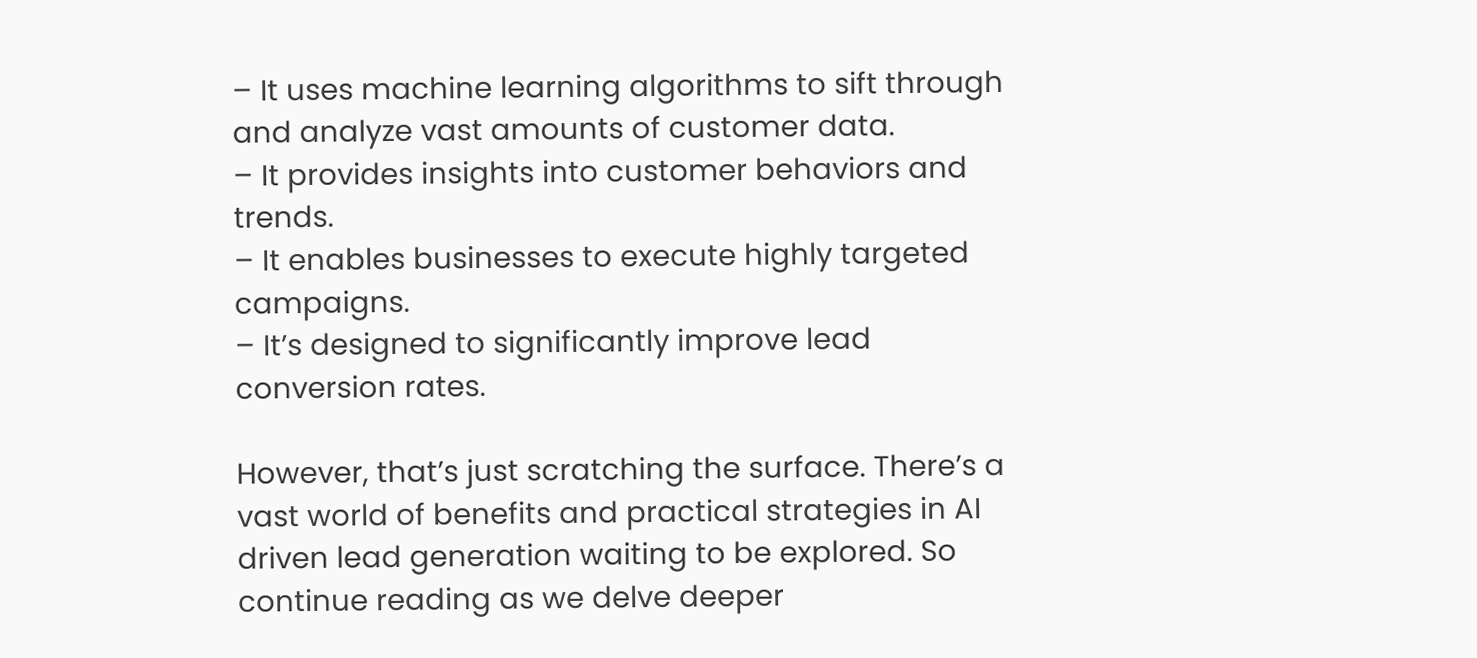– It uses machine learning algorithms to sift through and analyze vast amounts of customer data.
– It provides insights into customer behaviors and trends.
– It enables businesses to execute highly targeted campaigns.
– It’s designed to significantly improve lead conversion rates.

However, that’s just scratching the surface. There’s a vast world of benefits and practical strategies in AI driven lead generation waiting to be explored. So continue reading as we delve deeper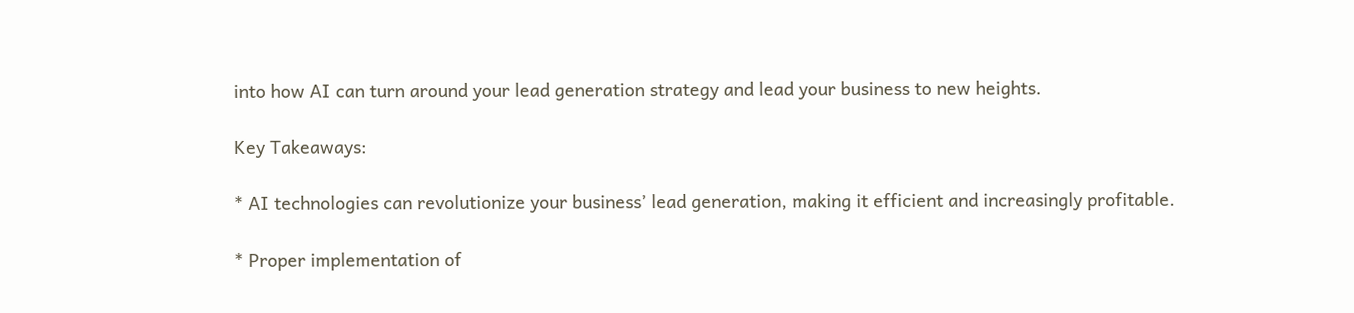into how AI can turn around your lead generation strategy and lead your business to new heights.

Key Takeaways:

* AI technologies can revolutionize your business’ lead generation, making it efficient and increasingly profitable.

* Proper implementation of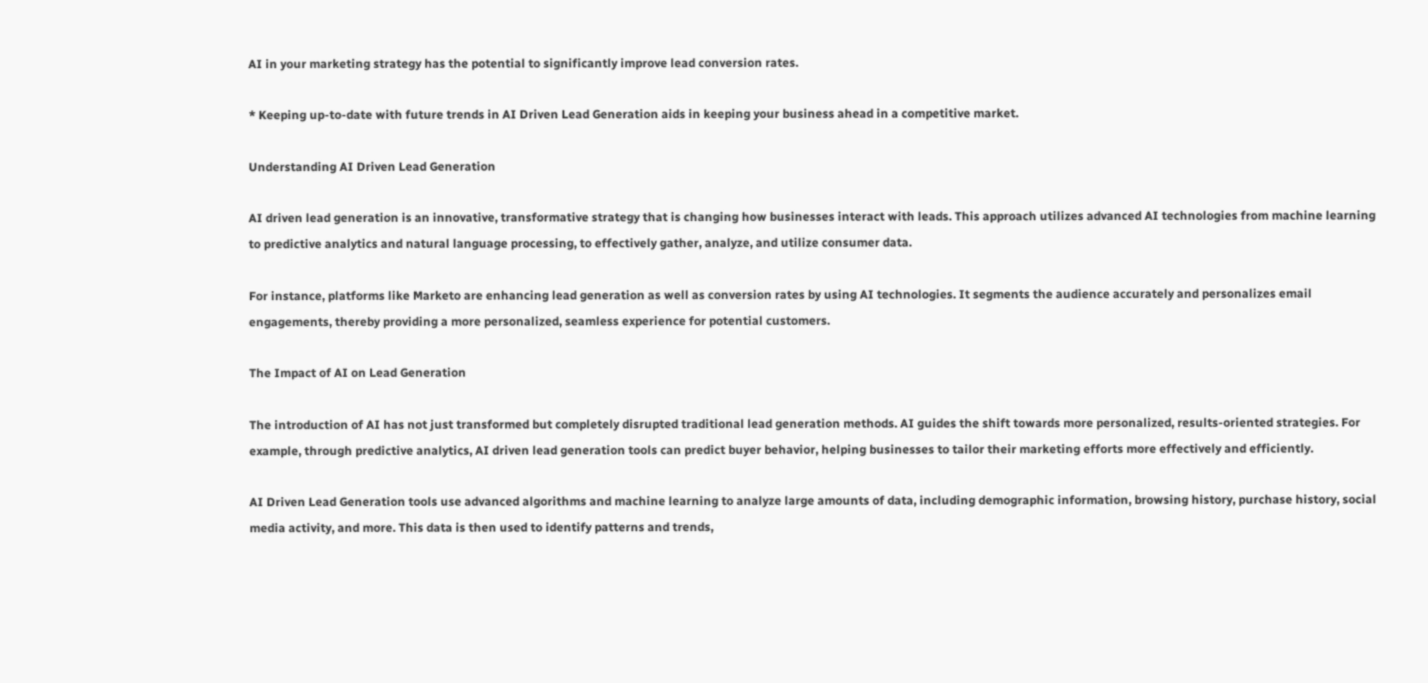AI in your marketing strategy has the potential to significantly improve lead conversion rates.

* Keeping up-to-date with future trends in AI Driven Lead Generation aids in keeping your business ahead in a competitive market.

Understanding AI Driven Lead Generation

AI driven lead generation is an innovative, transformative strategy that is changing how businesses interact with leads. This approach utilizes advanced AI technologies from machine learning to predictive analytics and natural language processing, to effectively gather, analyze, and utilize consumer data.

For instance, platforms like Marketo are enhancing lead generation as well as conversion rates by using AI technologies. It segments the audience accurately and personalizes email engagements, thereby providing a more personalized, seamless experience for potential customers.

The Impact of AI on Lead Generation

The introduction of AI has not just transformed but completely disrupted traditional lead generation methods. AI guides the shift towards more personalized, results-oriented strategies. For example, through predictive analytics, AI driven lead generation tools can predict buyer behavior, helping businesses to tailor their marketing efforts more effectively and efficiently.

AI Driven Lead Generation tools use advanced algorithms and machine learning to analyze large amounts of data, including demographic information, browsing history, purchase history, social media activity, and more. This data is then used to identify patterns and trends,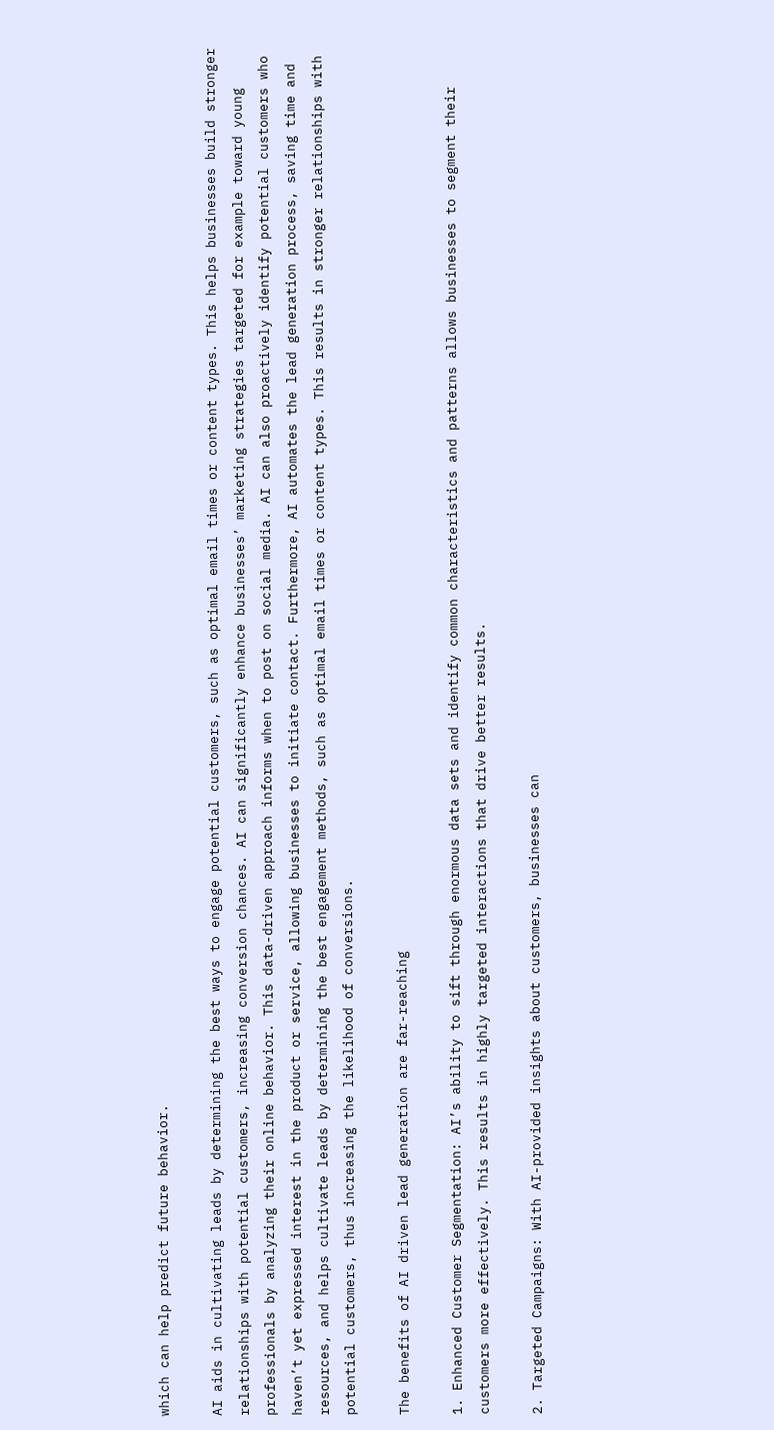which can help predict future behavior.

AI aids in cultivating leads by determining the best ways to engage potential customers, such as optimal email times or content types. This helps businesses build stronger relationships with potential customers, increasing conversion chances. AI can significantly enhance businesses’ marketing strategies targeted for example toward young professionals by analyzing their online behavior. This data-driven approach informs when to post on social media. AI can also proactively identify potential customers who haven’t yet expressed interest in the product or service, allowing businesses to initiate contact. Furthermore, AI automates the lead generation process, saving time and resources, and helps cultivate leads by determining the best engagement methods, such as optimal email times or content types. This results in stronger relationships with potential customers, thus increasing the likelihood of conversions.

The benefits of AI driven lead generation are far-reaching

1. Enhanced Customer Segmentation: AI’s ability to sift through enormous data sets and identify common characteristics and patterns allows businesses to segment their customers more effectively. This results in highly targeted interactions that drive better results.

2. Targeted Campaigns: With AI-provided insights about customers, businesses can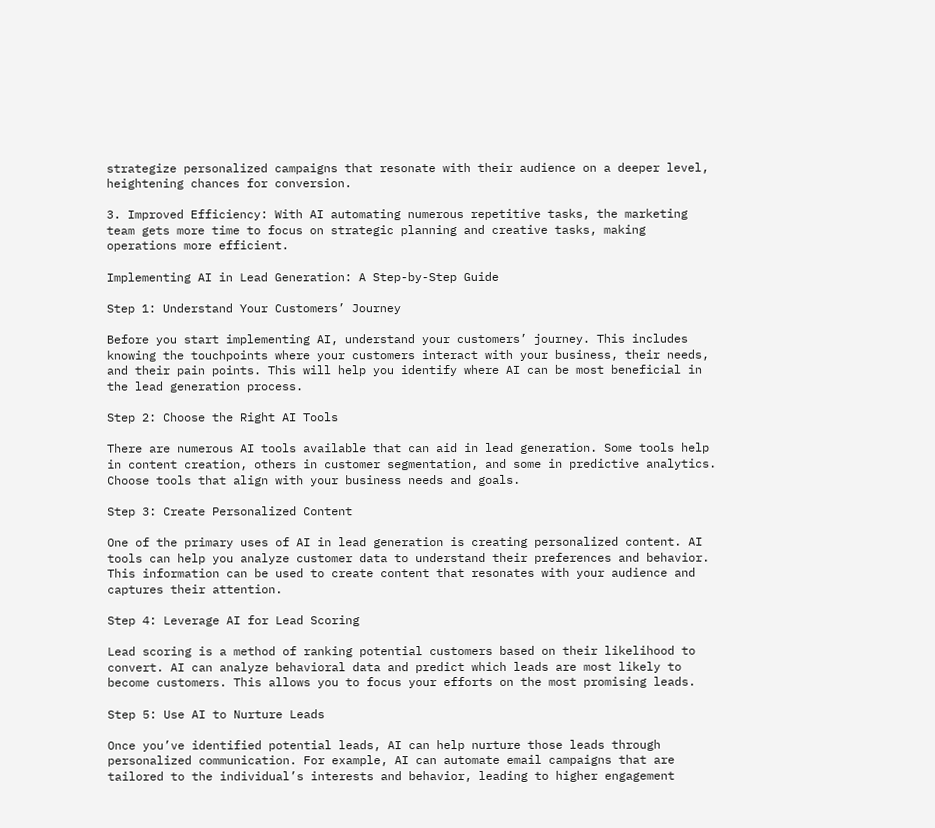strategize personalized campaigns that resonate with their audience on a deeper level, heightening chances for conversion.

3. Improved Efficiency: With AI automating numerous repetitive tasks, the marketing team gets more time to focus on strategic planning and creative tasks, making operations more efficient.

Implementing AI in Lead Generation: A Step-by-Step Guide

Step 1: Understand Your Customers’ Journey

Before you start implementing AI, understand your customers’ journey. This includes knowing the touchpoints where your customers interact with your business, their needs, and their pain points. This will help you identify where AI can be most beneficial in the lead generation process.

Step 2: Choose the Right AI Tools

There are numerous AI tools available that can aid in lead generation. Some tools help in content creation, others in customer segmentation, and some in predictive analytics. Choose tools that align with your business needs and goals.

Step 3: Create Personalized Content

One of the primary uses of AI in lead generation is creating personalized content. AI tools can help you analyze customer data to understand their preferences and behavior. This information can be used to create content that resonates with your audience and captures their attention.

Step 4: Leverage AI for Lead Scoring

Lead scoring is a method of ranking potential customers based on their likelihood to convert. AI can analyze behavioral data and predict which leads are most likely to become customers. This allows you to focus your efforts on the most promising leads.

Step 5: Use AI to Nurture Leads

Once you’ve identified potential leads, AI can help nurture those leads through personalized communication. For example, AI can automate email campaigns that are tailored to the individual’s interests and behavior, leading to higher engagement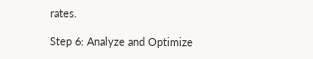rates.

Step 6: Analyze and Optimize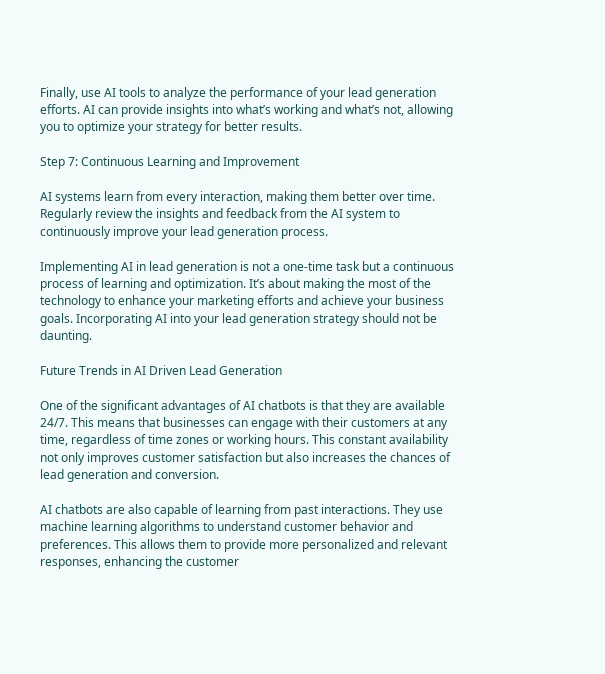Finally, use AI tools to analyze the performance of your lead generation efforts. AI can provide insights into what’s working and what’s not, allowing you to optimize your strategy for better results.

Step 7: Continuous Learning and Improvement

AI systems learn from every interaction, making them better over time. Regularly review the insights and feedback from the AI system to continuously improve your lead generation process.

Implementing AI in lead generation is not a one-time task but a continuous process of learning and optimization. It’s about making the most of the technology to enhance your marketing efforts and achieve your business goals. Incorporating AI into your lead generation strategy should not be daunting.

Future Trends in AI Driven Lead Generation

One of the significant advantages of AI chatbots is that they are available 24/7. This means that businesses can engage with their customers at any time, regardless of time zones or working hours. This constant availability not only improves customer satisfaction but also increases the chances of lead generation and conversion.

AI chatbots are also capable of learning from past interactions. They use machine learning algorithms to understand customer behavior and preferences. This allows them to provide more personalized and relevant responses, enhancing the customer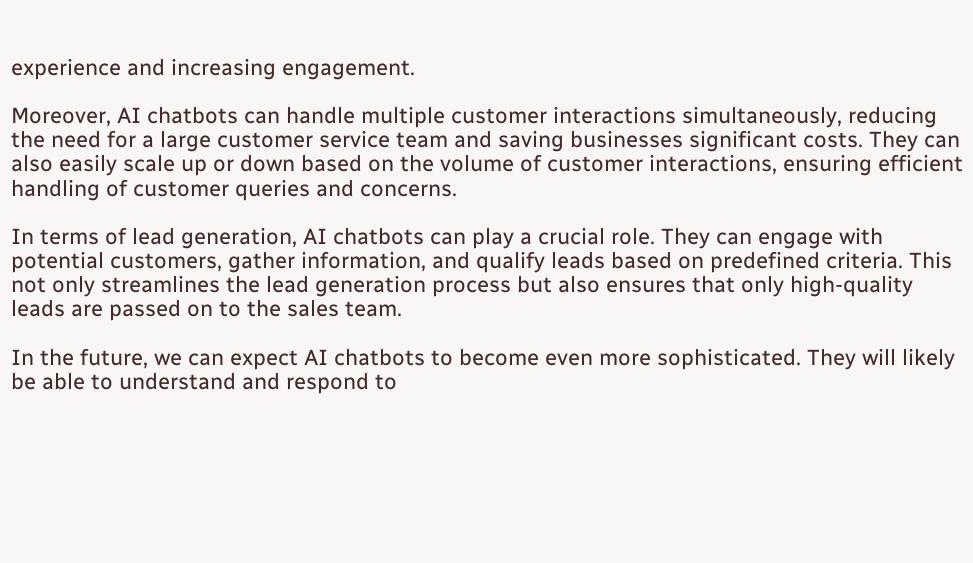experience and increasing engagement.

Moreover, AI chatbots can handle multiple customer interactions simultaneously, reducing the need for a large customer service team and saving businesses significant costs. They can also easily scale up or down based on the volume of customer interactions, ensuring efficient handling of customer queries and concerns.

In terms of lead generation, AI chatbots can play a crucial role. They can engage with potential customers, gather information, and qualify leads based on predefined criteria. This not only streamlines the lead generation process but also ensures that only high-quality leads are passed on to the sales team.

In the future, we can expect AI chatbots to become even more sophisticated. They will likely be able to understand and respond to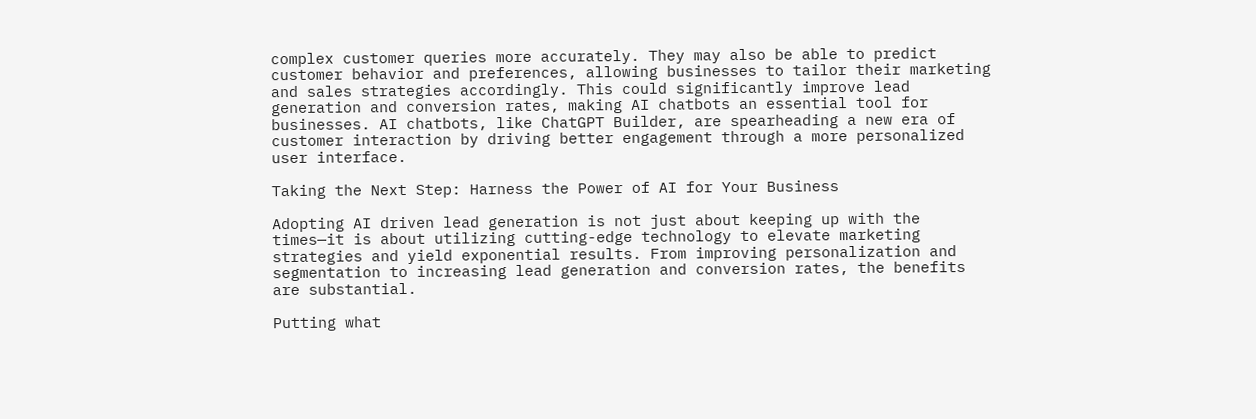complex customer queries more accurately. They may also be able to predict customer behavior and preferences, allowing businesses to tailor their marketing and sales strategies accordingly. This could significantly improve lead generation and conversion rates, making AI chatbots an essential tool for businesses. AI chatbots, like ChatGPT Builder, are spearheading a new era of customer interaction by driving better engagement through a more personalized user interface.

Taking the Next Step: Harness the Power of AI for Your Business

Adopting AI driven lead generation is not just about keeping up with the times—it is about utilizing cutting-edge technology to elevate marketing strategies and yield exponential results. From improving personalization and segmentation to increasing lead generation and conversion rates, the benefits are substantial.

Putting what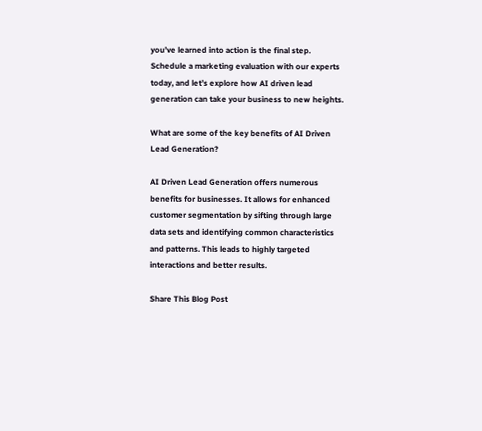you’ve learned into action is the final step. Schedule a marketing evaluation with our experts today, and let’s explore how AI driven lead generation can take your business to new heights.

What are some of the key benefits of AI Driven Lead Generation?

AI Driven Lead Generation offers numerous benefits for businesses. It allows for enhanced customer segmentation by sifting through large data sets and identifying common characteristics and patterns. This leads to highly targeted interactions and better results.

Share This Blog Post